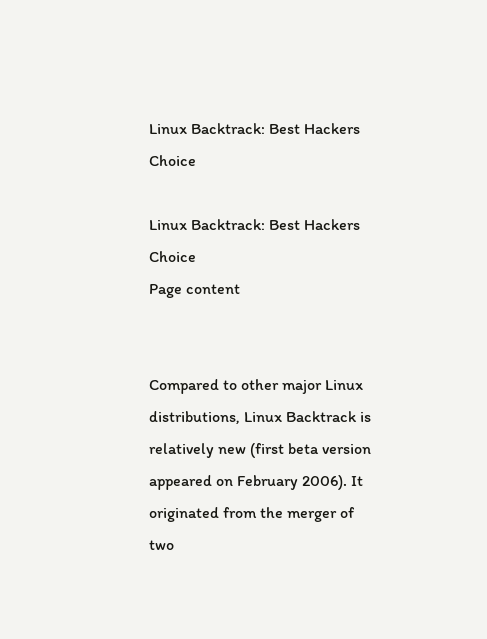Linux Backtrack: Best Hackers Choice

Linux Backtrack: Best Hackers Choice
Page content


Compared to other major Linux distributions, Linux Backtrack is relatively new (first beta version appeared on February 2006). It originated from the merger of two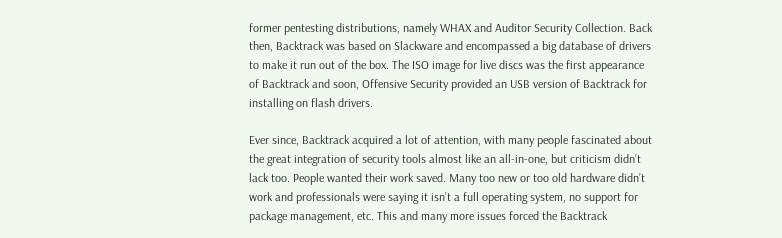former pentesting distributions, namely WHAX and Auditor Security Collection. Back then, Backtrack was based on Slackware and encompassed a big database of drivers to make it run out of the box. The ISO image for live discs was the first appearance of Backtrack and soon, Offensive Security provided an USB version of Backtrack for installing on flash drivers.

Ever since, Backtrack acquired a lot of attention, with many people fascinated about the great integration of security tools almost like an all-in-one, but criticism didn’t lack too. People wanted their work saved. Many too new or too old hardware didn’t work and professionals were saying it isn’t a full operating system, no support for package management, etc. This and many more issues forced the Backtrack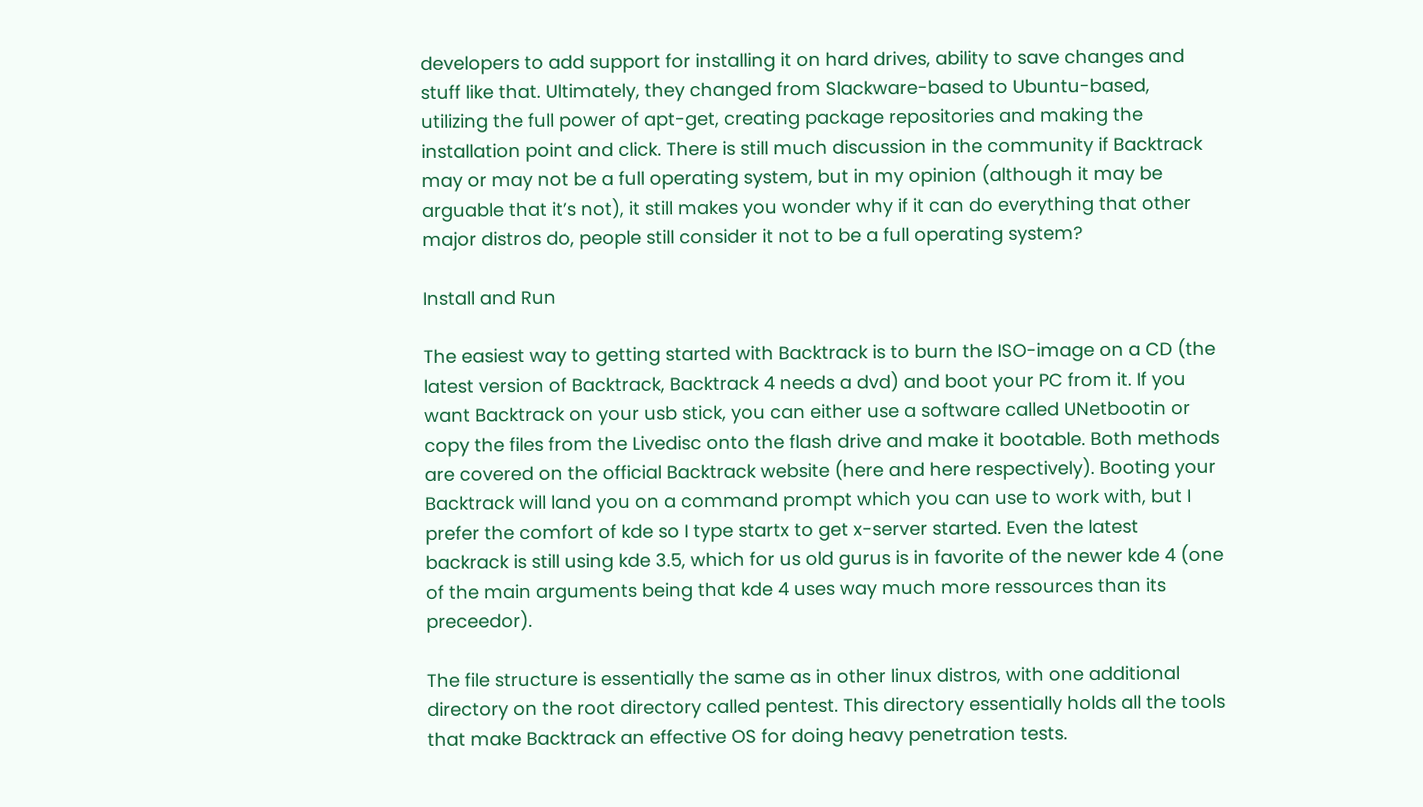developers to add support for installing it on hard drives, ability to save changes and stuff like that. Ultimately, they changed from Slackware-based to Ubuntu-based, utilizing the full power of apt-get, creating package repositories and making the installation point and click. There is still much discussion in the community if Backtrack may or may not be a full operating system, but in my opinion (although it may be arguable that it’s not), it still makes you wonder why if it can do everything that other major distros do, people still consider it not to be a full operating system?

Install and Run

The easiest way to getting started with Backtrack is to burn the ISO-image on a CD (the latest version of Backtrack, Backtrack 4 needs a dvd) and boot your PC from it. If you want Backtrack on your usb stick, you can either use a software called UNetbootin or copy the files from the Livedisc onto the flash drive and make it bootable. Both methods are covered on the official Backtrack website (here and here respectively). Booting your Backtrack will land you on a command prompt which you can use to work with, but I prefer the comfort of kde so I type startx to get x-server started. Even the latest backrack is still using kde 3.5, which for us old gurus is in favorite of the newer kde 4 (one of the main arguments being that kde 4 uses way much more ressources than its preceedor).

The file structure is essentially the same as in other linux distros, with one additional directory on the root directory called pentest. This directory essentially holds all the tools that make Backtrack an effective OS for doing heavy penetration tests.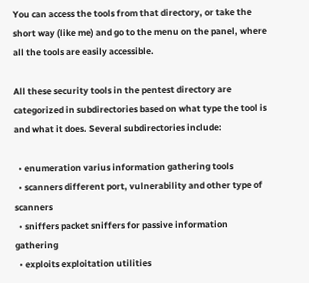You can access the tools from that directory, or take the short way (like me) and go to the menu on the panel, where all the tools are easily accessible.

All these security tools in the pentest directory are categorized in subdirectories based on what type the tool is and what it does. Several subdirectories include:

  • enumeration varius information gathering tools
  • scanners different port, vulnerability and other type of scanners
  • sniffers packet sniffers for passive information gathering
  • exploits exploitation utilities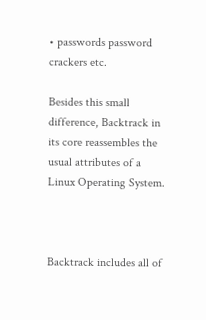• passwords password crackers etc.

Besides this small difference, Backtrack in its core reassembles the usual attributes of a Linux Operating System.



Backtrack includes all of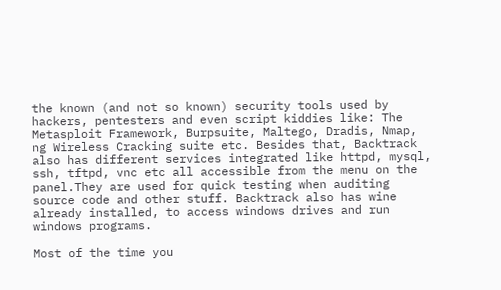the known (and not so known) security tools used by hackers, pentesters and even script kiddies like: The Metasploit Framework, Burpsuite, Maltego, Dradis, Nmap, ng Wireless Cracking suite etc. Besides that, Backtrack also has different services integrated like httpd, mysql, ssh, tftpd, vnc etc all accessible from the menu on the panel.They are used for quick testing when auditing source code and other stuff. Backtrack also has wine already installed, to access windows drives and run windows programs.

Most of the time you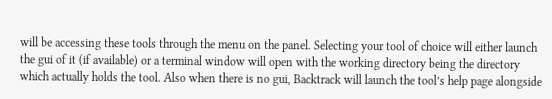will be accessing these tools through the menu on the panel. Selecting your tool of choice will either launch the gui of it (if available) or a terminal window will open with the working directory being the directory which actually holds the tool. Also when there is no gui, Backtrack will launch the tool’s help page alongside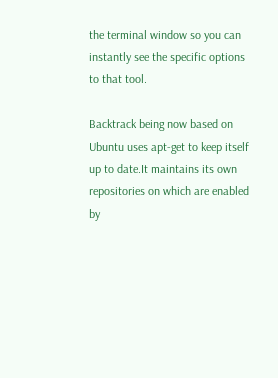the terminal window so you can instantly see the specific options to that tool.

Backtrack being now based on Ubuntu uses apt-get to keep itself up to date.It maintains its own repositories on which are enabled by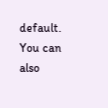default. You can also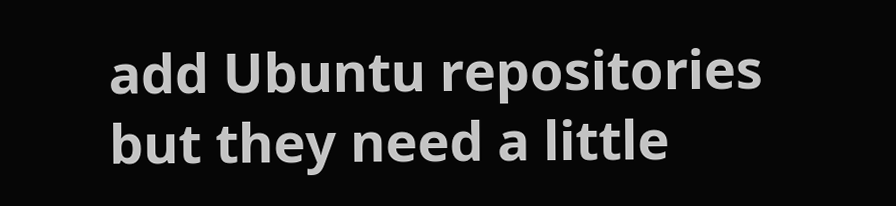add Ubuntu repositories but they need a little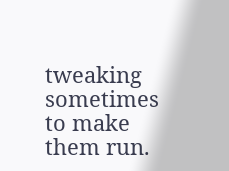tweaking sometimes to make them run.